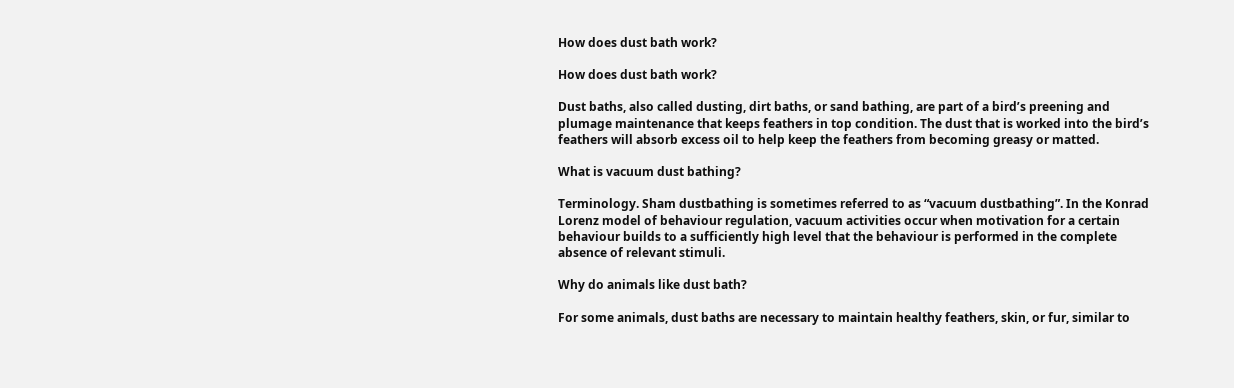How does dust bath work?

How does dust bath work?

Dust baths, also called dusting, dirt baths, or sand bathing, are part of a bird’s preening and plumage maintenance that keeps feathers in top condition. The dust that is worked into the bird’s feathers will absorb excess oil to help keep the feathers from becoming greasy or matted.

What is vacuum dust bathing?

Terminology. Sham dustbathing is sometimes referred to as “vacuum dustbathing”. In the Konrad Lorenz model of behaviour regulation, vacuum activities occur when motivation for a certain behaviour builds to a sufficiently high level that the behaviour is performed in the complete absence of relevant stimuli.

Why do animals like dust bath?

For some animals, dust baths are necessary to maintain healthy feathers, skin, or fur, similar to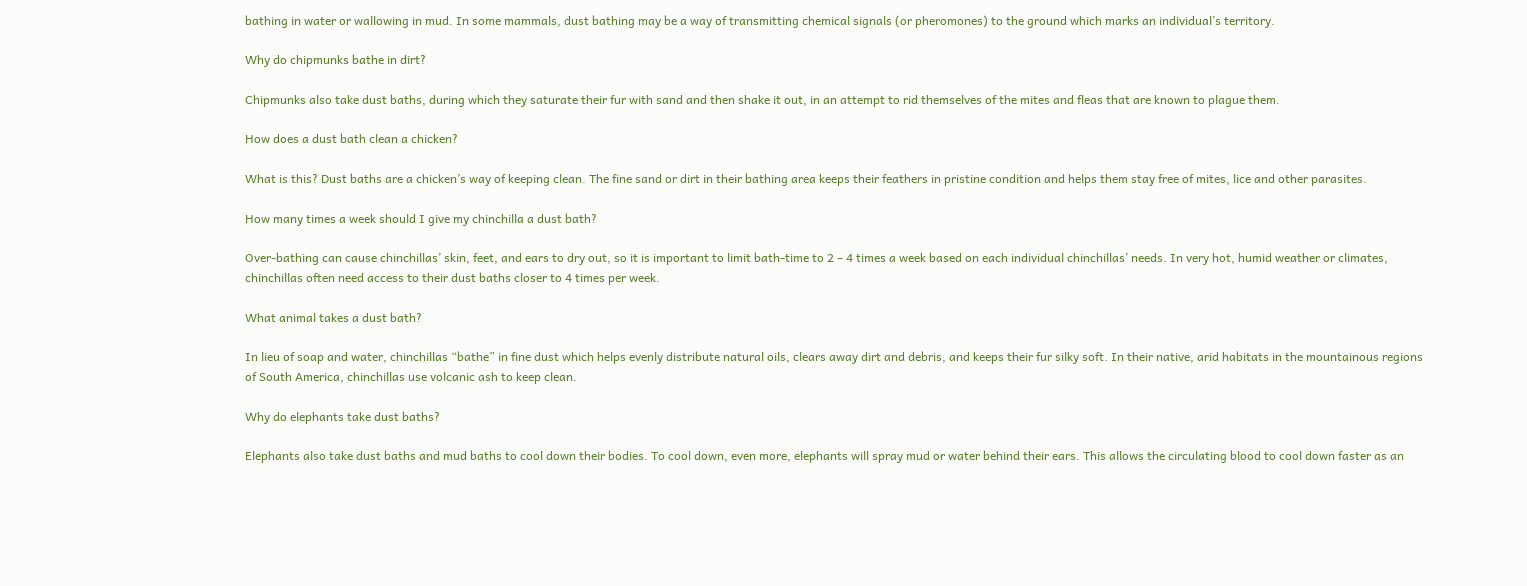bathing in water or wallowing in mud. In some mammals, dust bathing may be a way of transmitting chemical signals (or pheromones) to the ground which marks an individual’s territory.

Why do chipmunks bathe in dirt?

Chipmunks also take dust baths, during which they saturate their fur with sand and then shake it out, in an attempt to rid themselves of the mites and fleas that are known to plague them.

How does a dust bath clean a chicken?

What is this? Dust baths are a chicken’s way of keeping clean. The fine sand or dirt in their bathing area keeps their feathers in pristine condition and helps them stay free of mites, lice and other parasites.

How many times a week should I give my chinchilla a dust bath?

Over-bathing can cause chinchillas’ skin, feet, and ears to dry out, so it is important to limit bath-time to 2 – 4 times a week based on each individual chinchillas’ needs. In very hot, humid weather or climates, chinchillas often need access to their dust baths closer to 4 times per week.

What animal takes a dust bath?

In lieu of soap and water, chinchillas “bathe” in fine dust which helps evenly distribute natural oils, clears away dirt and debris, and keeps their fur silky soft. In their native, arid habitats in the mountainous regions of South America, chinchillas use volcanic ash to keep clean.

Why do elephants take dust baths?

Elephants also take dust baths and mud baths to cool down their bodies. To cool down, even more, elephants will spray mud or water behind their ears. This allows the circulating blood to cool down faster as an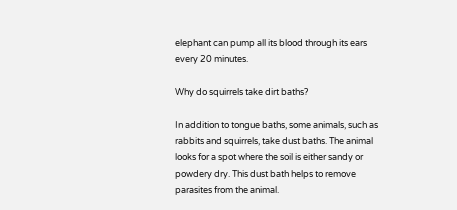elephant can pump all its blood through its ears every 20 minutes.

Why do squirrels take dirt baths?

In addition to tongue baths, some animals, such as rabbits and squirrels, take dust baths. The animal looks for a spot where the soil is either sandy or powdery dry. This dust bath helps to remove parasites from the animal.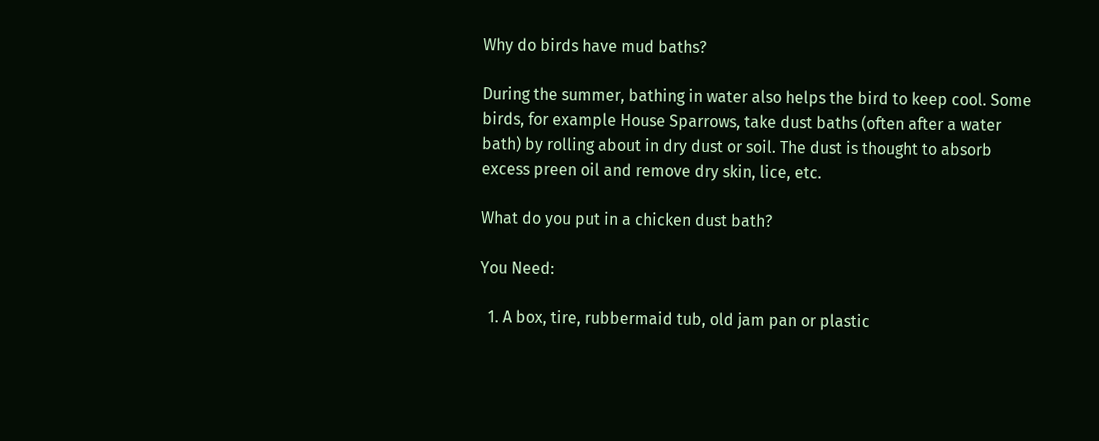Why do birds have mud baths?

During the summer, bathing in water also helps the bird to keep cool. Some birds, for example House Sparrows, take dust baths (often after a water bath) by rolling about in dry dust or soil. The dust is thought to absorb excess preen oil and remove dry skin, lice, etc.

What do you put in a chicken dust bath?

You Need:

  1. A box, tire, rubbermaid tub, old jam pan or plastic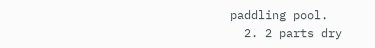paddling pool.
  2. 2 parts dry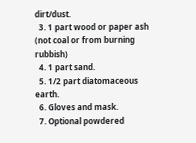dirt/dust.
  3. 1 part wood or paper ash (not coal or from burning rubbish)
  4. 1 part sand.
  5. 1/2 part diatomaceous earth.
  6. Gloves and mask.
  7. Optional powdered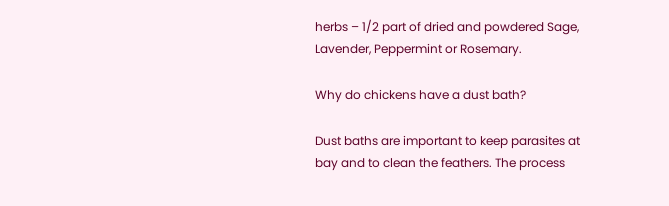herbs – 1/2 part of dried and powdered Sage, Lavender, Peppermint or Rosemary.

Why do chickens have a dust bath?

Dust baths are important to keep parasites at bay and to clean the feathers. The process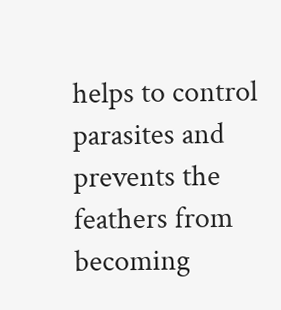helps to control parasites and prevents the feathers from becoming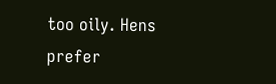too oily. Hens prefer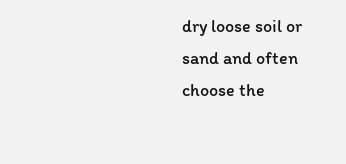dry loose soil or sand and often choose the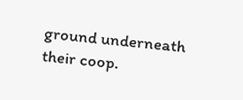ground underneath their coop.